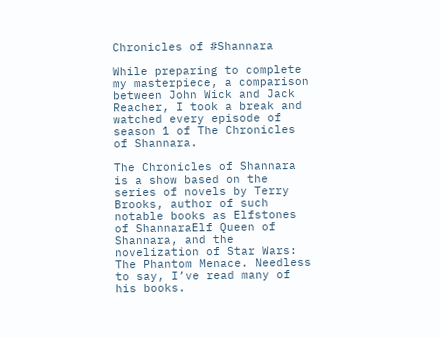Chronicles of #Shannara

While preparing to complete my masterpiece, a comparison between John Wick and Jack Reacher, I took a break and watched every episode of season 1 of The Chronicles of Shannara.

The Chronicles of Shannara is a show based on the series of novels by Terry Brooks, author of such notable books as Elfstones of ShannaraElf Queen of Shannara, and the novelization of Star Wars: The Phantom Menace. Needless to say, I’ve read many of his books.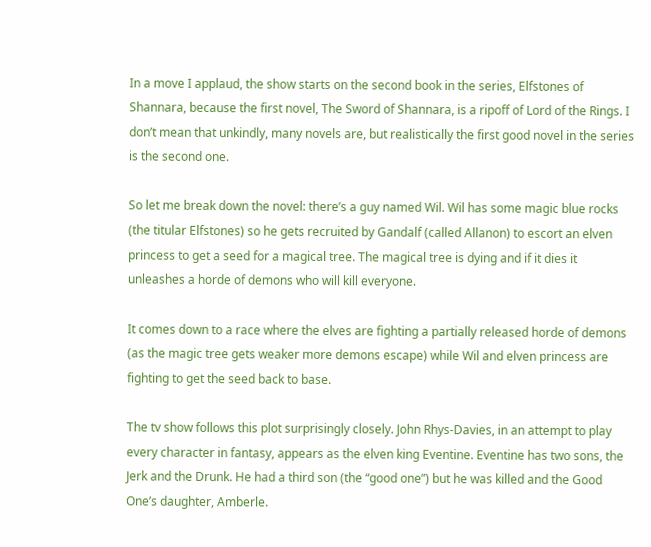In a move I applaud, the show starts on the second book in the series, Elfstones of Shannara, because the first novel, The Sword of Shannara, is a ripoff of Lord of the Rings. I don’t mean that unkindly, many novels are, but realistically the first good novel in the series is the second one.

So let me break down the novel: there’s a guy named Wil. Wil has some magic blue rocks (the titular Elfstones) so he gets recruited by Gandalf (called Allanon) to escort an elven princess to get a seed for a magical tree. The magical tree is dying and if it dies it unleashes a horde of demons who will kill everyone.

It comes down to a race where the elves are fighting a partially released horde of demons (as the magic tree gets weaker more demons escape) while Wil and elven princess are fighting to get the seed back to base.

The tv show follows this plot surprisingly closely. John Rhys-Davies, in an attempt to play every character in fantasy, appears as the elven king Eventine. Eventine has two sons, the Jerk and the Drunk. He had a third son (the “good one”) but he was killed and the Good One’s daughter, Amberle.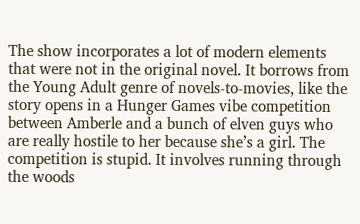The show incorporates a lot of modern elements that were not in the original novel. It borrows from the Young Adult genre of novels-to-movies, like the story opens in a Hunger Games vibe competition between Amberle and a bunch of elven guys who are really hostile to her because she’s a girl. The competition is stupid. It involves running through the woods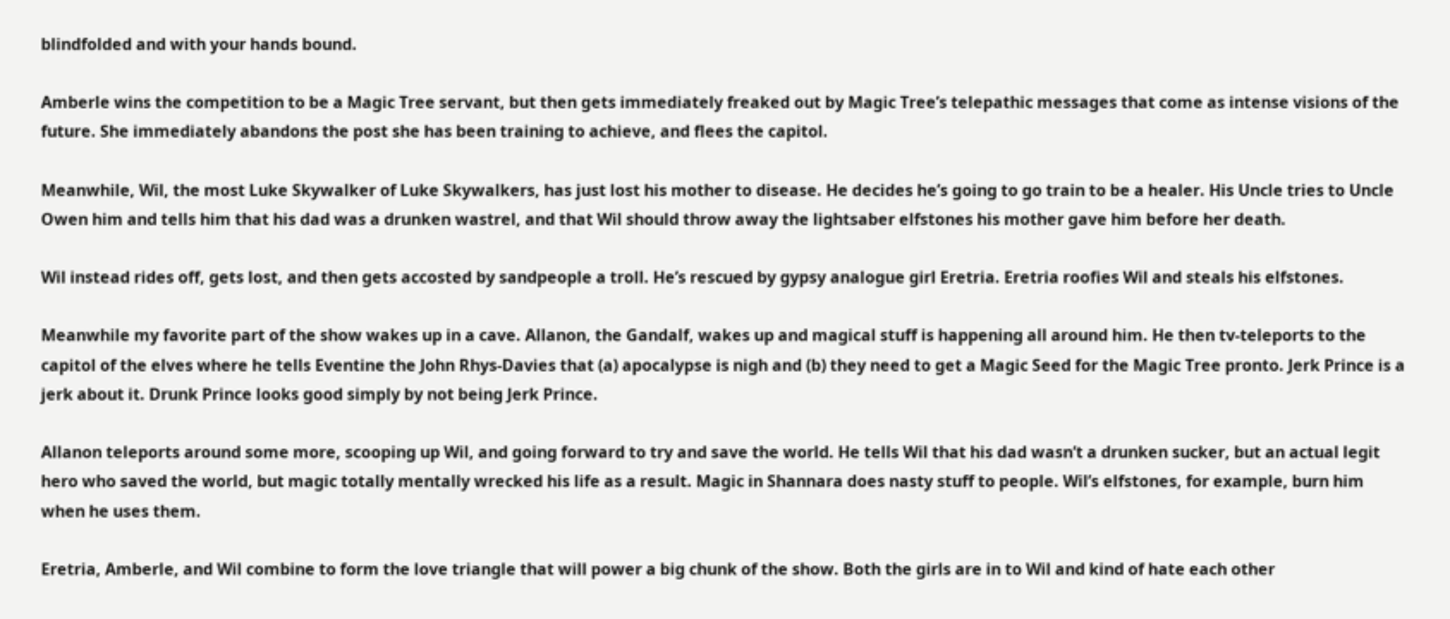blindfolded and with your hands bound.

Amberle wins the competition to be a Magic Tree servant, but then gets immediately freaked out by Magic Tree’s telepathic messages that come as intense visions of the future. She immediately abandons the post she has been training to achieve, and flees the capitol.

Meanwhile, Wil, the most Luke Skywalker of Luke Skywalkers, has just lost his mother to disease. He decides he’s going to go train to be a healer. His Uncle tries to Uncle Owen him and tells him that his dad was a drunken wastrel, and that Wil should throw away the lightsaber elfstones his mother gave him before her death.

Wil instead rides off, gets lost, and then gets accosted by sandpeople a troll. He’s rescued by gypsy analogue girl Eretria. Eretria roofies Wil and steals his elfstones.

Meanwhile my favorite part of the show wakes up in a cave. Allanon, the Gandalf, wakes up and magical stuff is happening all around him. He then tv-teleports to the capitol of the elves where he tells Eventine the John Rhys-Davies that (a) apocalypse is nigh and (b) they need to get a Magic Seed for the Magic Tree pronto. Jerk Prince is a jerk about it. Drunk Prince looks good simply by not being Jerk Prince.

Allanon teleports around some more, scooping up Wil, and going forward to try and save the world. He tells Wil that his dad wasn’t a drunken sucker, but an actual legit hero who saved the world, but magic totally mentally wrecked his life as a result. Magic in Shannara does nasty stuff to people. Wil’s elfstones, for example, burn him when he uses them.

Eretria, Amberle, and Wil combine to form the love triangle that will power a big chunk of the show. Both the girls are in to Wil and kind of hate each other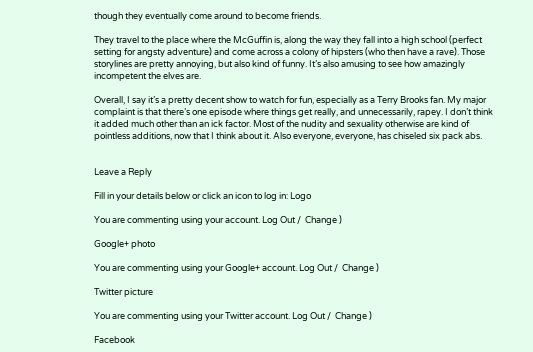though they eventually come around to become friends.

They travel to the place where the McGuffin is, along the way they fall into a high school (perfect setting for angsty adventure) and come across a colony of hipsters (who then have a rave). Those storylines are pretty annoying, but also kind of funny. It’s also amusing to see how amazingly incompetent the elves are.

Overall, I say it’s a pretty decent show to watch for fun, especially as a Terry Brooks fan. My major complaint is that there’s one episode where things get really, and unnecessarily, rapey. I don’t think it added much other than an ick factor. Most of the nudity and sexuality otherwise are kind of pointless additions, now that I think about it. Also everyone, everyone, has chiseled six pack abs.


Leave a Reply

Fill in your details below or click an icon to log in: Logo

You are commenting using your account. Log Out /  Change )

Google+ photo

You are commenting using your Google+ account. Log Out /  Change )

Twitter picture

You are commenting using your Twitter account. Log Out /  Change )

Facebook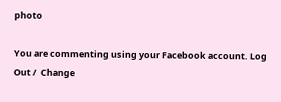photo

You are commenting using your Facebook account. Log Out /  Change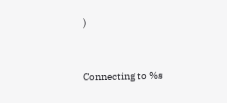)


Connecting to %s